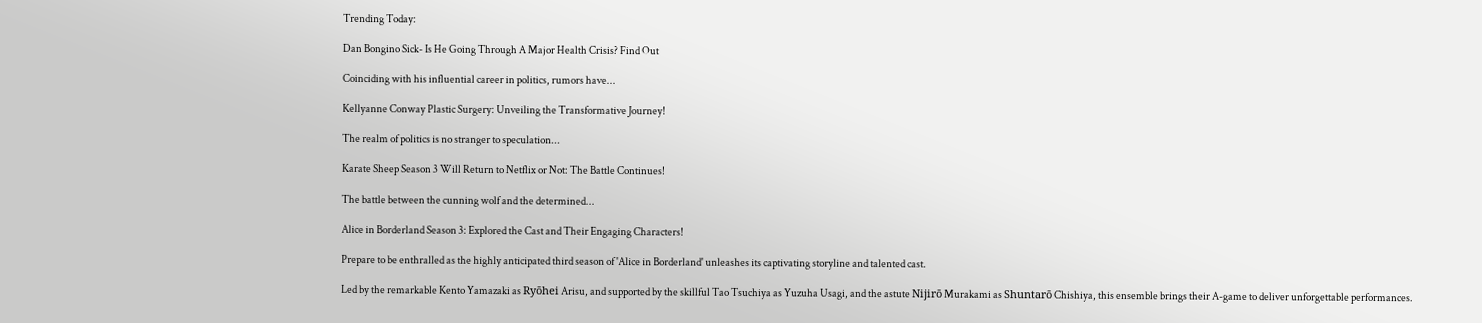Trending Today:

Dan Bongino Sick- Is He Going Through A Major Health Crisis? Find Out

Coinciding with his influential career in politics, rumors have...

Kellyanne Conway Plastic Surgery: Unveiling the Transformative Journey!

The realm of politics is no stranger to speculation...

Karate Sheep Season 3 Will Return to Netflix or Not: The Battle Continues!

The battle between the cunning wolf and the determined...

Alice in Borderland Season 3: Explored the Cast and Their Engaging Characters!

Prepare to be enthralled as the highly anticipated third season of 'Alice in Borderland' unleashes its captivating storyline and talented cast.

Led by the remarkable Kento Yamazaki as Ryōhei Arisu, and supported by the skillful Tao Tsuchiya as Yuzuha Usagi, and the astute Nijirō Murakami as Shuntarō Chishiya, this ensemble brings their A-game to deliver unforgettable performances.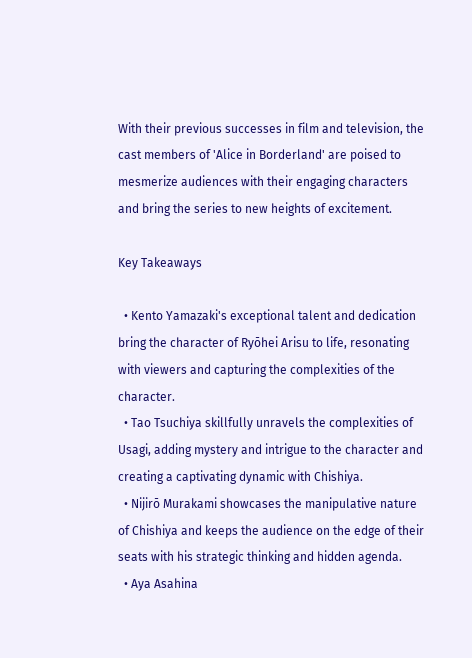With their previous successes in film and television, the cast members of 'Alice in Borderland' are poised to mesmerize audiences with their engaging characters and bring the series to new heights of excitement.

Key Takeaways

  • Kento Yamazaki's exceptional talent and dedication bring the character of Ryōhei Arisu to life, resonating with viewers and capturing the complexities of the character.
  • Tao Tsuchiya skillfully unravels the complexities of Usagi, adding mystery and intrigue to the character and creating a captivating dynamic with Chishiya.
  • Nijirō Murakami showcases the manipulative nature of Chishiya and keeps the audience on the edge of their seats with his strategic thinking and hidden agenda.
  • Aya Asahina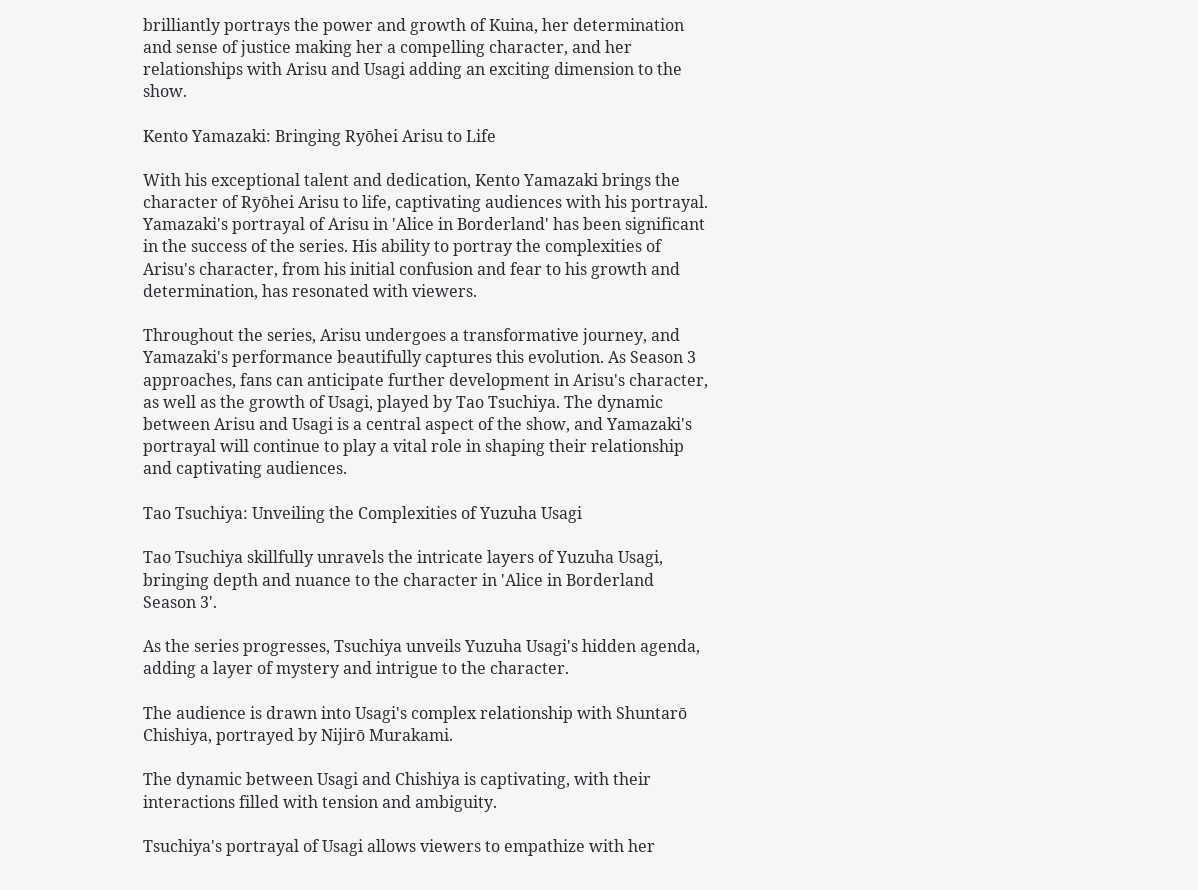brilliantly portrays the power and growth of Kuina, her determination and sense of justice making her a compelling character, and her relationships with Arisu and Usagi adding an exciting dimension to the show.

Kento Yamazaki: Bringing Ryōhei Arisu to Life

With his exceptional talent and dedication, Kento Yamazaki brings the character of Ryōhei Arisu to life, captivating audiences with his portrayal. Yamazaki's portrayal of Arisu in 'Alice in Borderland' has been significant in the success of the series. His ability to portray the complexities of Arisu's character, from his initial confusion and fear to his growth and determination, has resonated with viewers.

Throughout the series, Arisu undergoes a transformative journey, and Yamazaki's performance beautifully captures this evolution. As Season 3 approaches, fans can anticipate further development in Arisu's character, as well as the growth of Usagi, played by Tao Tsuchiya. The dynamic between Arisu and Usagi is a central aspect of the show, and Yamazaki's portrayal will continue to play a vital role in shaping their relationship and captivating audiences.

Tao Tsuchiya: Unveiling the Complexities of Yuzuha Usagi

Tao Tsuchiya skillfully unravels the intricate layers of Yuzuha Usagi, bringing depth and nuance to the character in 'Alice in Borderland Season 3'.

As the series progresses, Tsuchiya unveils Yuzuha Usagi's hidden agenda, adding a layer of mystery and intrigue to the character.

The audience is drawn into Usagi's complex relationship with Shuntarō Chishiya, portrayed by Nijirō Murakami.

The dynamic between Usagi and Chishiya is captivating, with their interactions filled with tension and ambiguity.

Tsuchiya's portrayal of Usagi allows viewers to empathize with her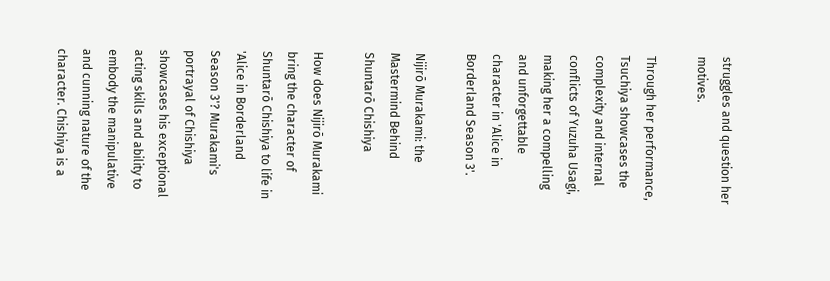struggles and question her motives.

Through her performance, Tsuchiya showcases the complexity and internal conflicts of Yuzuha Usagi, making her a compelling and unforgettable character in 'Alice in Borderland Season 3'.

Nijirō Murakami: the Mastermind Behind Shuntarō Chishiya

How does Nijirō Murakami bring the character of Shuntarō Chishiya to life in 'Alice in Borderland Season 3'? Murakami's portrayal of Chishiya showcases his exceptional acting skills and ability to embody the manipulative and cunning nature of the character. Chishiya is a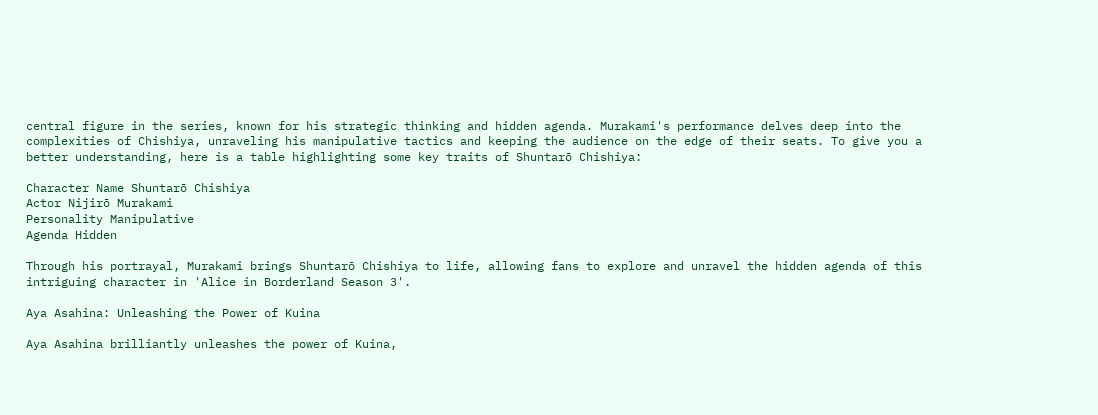central figure in the series, known for his strategic thinking and hidden agenda. Murakami's performance delves deep into the complexities of Chishiya, unraveling his manipulative tactics and keeping the audience on the edge of their seats. To give you a better understanding, here is a table highlighting some key traits of Shuntarō Chishiya:

Character Name Shuntarō Chishiya
Actor Nijirō Murakami
Personality Manipulative
Agenda Hidden

Through his portrayal, Murakami brings Shuntarō Chishiya to life, allowing fans to explore and unravel the hidden agenda of this intriguing character in 'Alice in Borderland Season 3'.

Aya Asahina: Unleashing the Power of Kuina

Aya Asahina brilliantly unleashes the power of Kuina,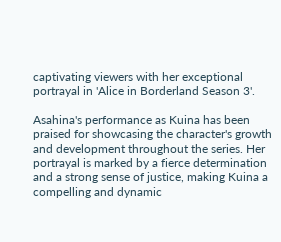captivating viewers with her exceptional portrayal in 'Alice in Borderland Season 3'.

Asahina's performance as Kuina has been praised for showcasing the character's growth and development throughout the series. Her portrayal is marked by a fierce determination and a strong sense of justice, making Kuina a compelling and dynamic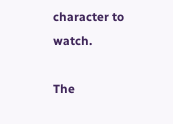character to watch.

The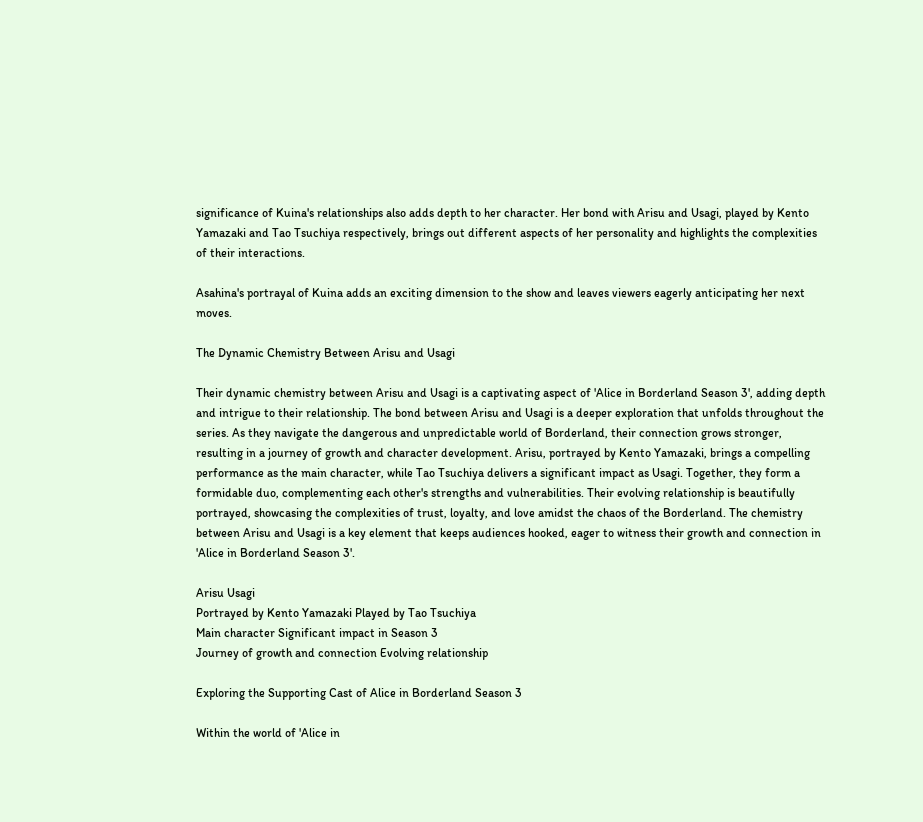significance of Kuina's relationships also adds depth to her character. Her bond with Arisu and Usagi, played by Kento Yamazaki and Tao Tsuchiya respectively, brings out different aspects of her personality and highlights the complexities of their interactions.

Asahina's portrayal of Kuina adds an exciting dimension to the show and leaves viewers eagerly anticipating her next moves.

The Dynamic Chemistry Between Arisu and Usagi

Their dynamic chemistry between Arisu and Usagi is a captivating aspect of 'Alice in Borderland Season 3', adding depth and intrigue to their relationship. The bond between Arisu and Usagi is a deeper exploration that unfolds throughout the series. As they navigate the dangerous and unpredictable world of Borderland, their connection grows stronger, resulting in a journey of growth and character development. Arisu, portrayed by Kento Yamazaki, brings a compelling performance as the main character, while Tao Tsuchiya delivers a significant impact as Usagi. Together, they form a formidable duo, complementing each other's strengths and vulnerabilities. Their evolving relationship is beautifully portrayed, showcasing the complexities of trust, loyalty, and love amidst the chaos of the Borderland. The chemistry between Arisu and Usagi is a key element that keeps audiences hooked, eager to witness their growth and connection in 'Alice in Borderland Season 3'.

Arisu Usagi
Portrayed by Kento Yamazaki Played by Tao Tsuchiya
Main character Significant impact in Season 3
Journey of growth and connection Evolving relationship

Exploring the Supporting Cast of Alice in Borderland Season 3

Within the world of 'Alice in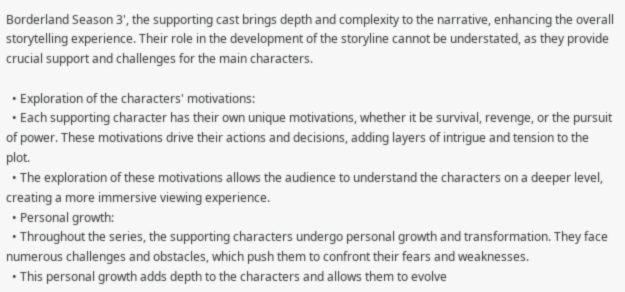Borderland Season 3', the supporting cast brings depth and complexity to the narrative, enhancing the overall storytelling experience. Their role in the development of the storyline cannot be understated, as they provide crucial support and challenges for the main characters.

  • Exploration of the characters' motivations:
  • Each supporting character has their own unique motivations, whether it be survival, revenge, or the pursuit of power. These motivations drive their actions and decisions, adding layers of intrigue and tension to the plot.
  • The exploration of these motivations allows the audience to understand the characters on a deeper level, creating a more immersive viewing experience.
  • Personal growth:
  • Throughout the series, the supporting characters undergo personal growth and transformation. They face numerous challenges and obstacles, which push them to confront their fears and weaknesses.
  • This personal growth adds depth to the characters and allows them to evolve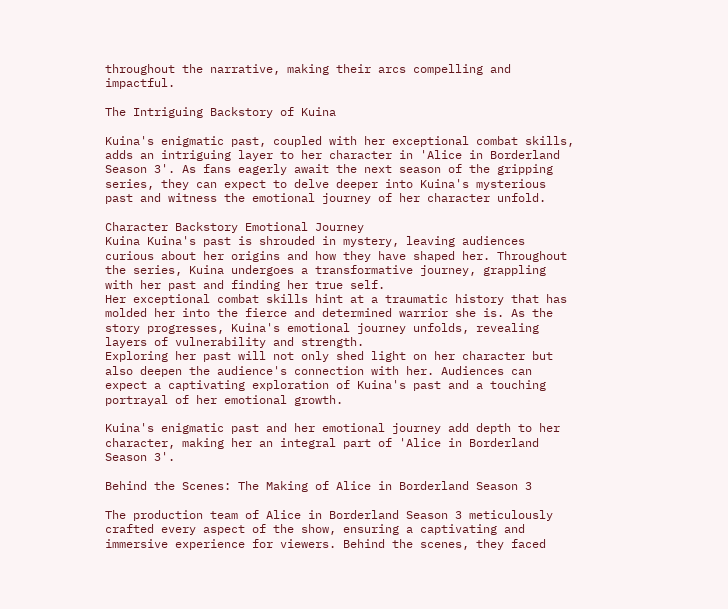throughout the narrative, making their arcs compelling and impactful.

The Intriguing Backstory of Kuina

Kuina's enigmatic past, coupled with her exceptional combat skills, adds an intriguing layer to her character in 'Alice in Borderland Season 3'. As fans eagerly await the next season of the gripping series, they can expect to delve deeper into Kuina's mysterious past and witness the emotional journey of her character unfold.

Character Backstory Emotional Journey
Kuina Kuina's past is shrouded in mystery, leaving audiences curious about her origins and how they have shaped her. Throughout the series, Kuina undergoes a transformative journey, grappling with her past and finding her true self.
Her exceptional combat skills hint at a traumatic history that has molded her into the fierce and determined warrior she is. As the story progresses, Kuina's emotional journey unfolds, revealing layers of vulnerability and strength.
Exploring her past will not only shed light on her character but also deepen the audience's connection with her. Audiences can expect a captivating exploration of Kuina's past and a touching portrayal of her emotional growth.

Kuina's enigmatic past and her emotional journey add depth to her character, making her an integral part of 'Alice in Borderland Season 3'.

Behind the Scenes: The Making of Alice in Borderland Season 3

The production team of Alice in Borderland Season 3 meticulously crafted every aspect of the show, ensuring a captivating and immersive experience for viewers. Behind the scenes, they faced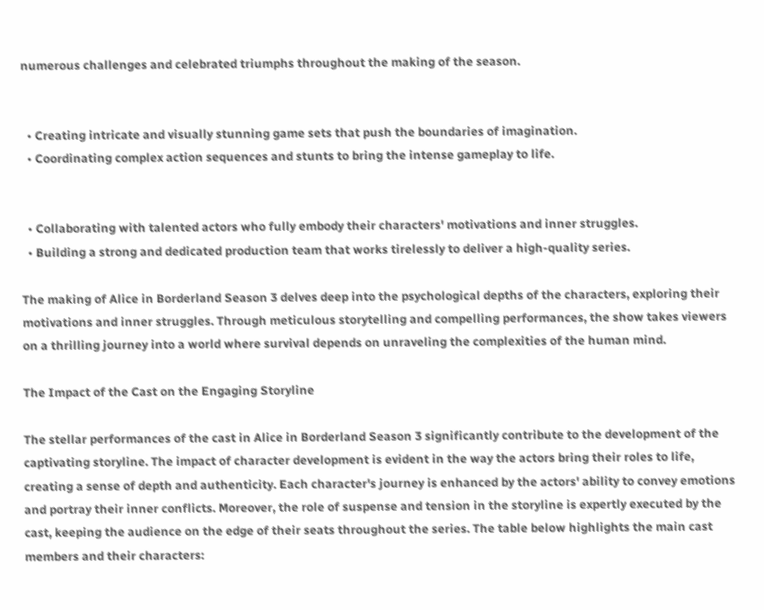numerous challenges and celebrated triumphs throughout the making of the season.


  • Creating intricate and visually stunning game sets that push the boundaries of imagination.
  • Coordinating complex action sequences and stunts to bring the intense gameplay to life.


  • Collaborating with talented actors who fully embody their characters' motivations and inner struggles.
  • Building a strong and dedicated production team that works tirelessly to deliver a high-quality series.

The making of Alice in Borderland Season 3 delves deep into the psychological depths of the characters, exploring their motivations and inner struggles. Through meticulous storytelling and compelling performances, the show takes viewers on a thrilling journey into a world where survival depends on unraveling the complexities of the human mind.

The Impact of the Cast on the Engaging Storyline

The stellar performances of the cast in Alice in Borderland Season 3 significantly contribute to the development of the captivating storyline. The impact of character development is evident in the way the actors bring their roles to life, creating a sense of depth and authenticity. Each character's journey is enhanced by the actors' ability to convey emotions and portray their inner conflicts. Moreover, the role of suspense and tension in the storyline is expertly executed by the cast, keeping the audience on the edge of their seats throughout the series. The table below highlights the main cast members and their characters: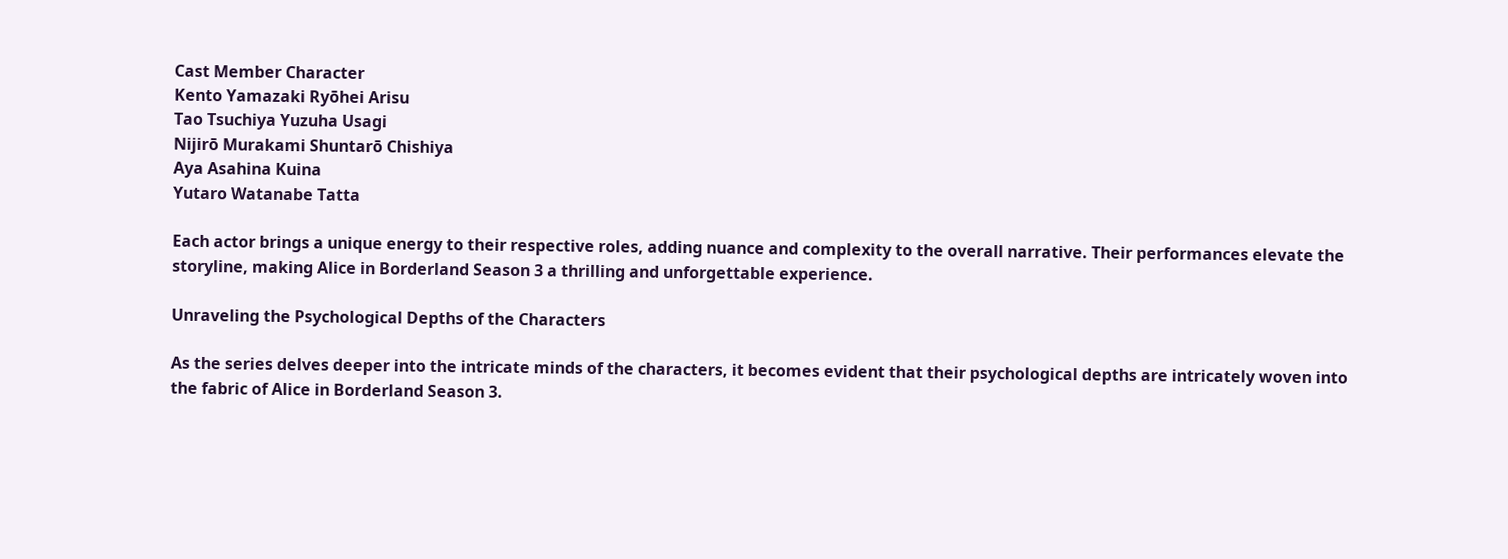Cast Member Character
Kento Yamazaki Ryōhei Arisu
Tao Tsuchiya Yuzuha Usagi
Nijirō Murakami Shuntarō Chishiya
Aya Asahina Kuina
Yutaro Watanabe Tatta

Each actor brings a unique energy to their respective roles, adding nuance and complexity to the overall narrative. Their performances elevate the storyline, making Alice in Borderland Season 3 a thrilling and unforgettable experience.

Unraveling the Psychological Depths of the Characters

As the series delves deeper into the intricate minds of the characters, it becomes evident that their psychological depths are intricately woven into the fabric of Alice in Borderland Season 3.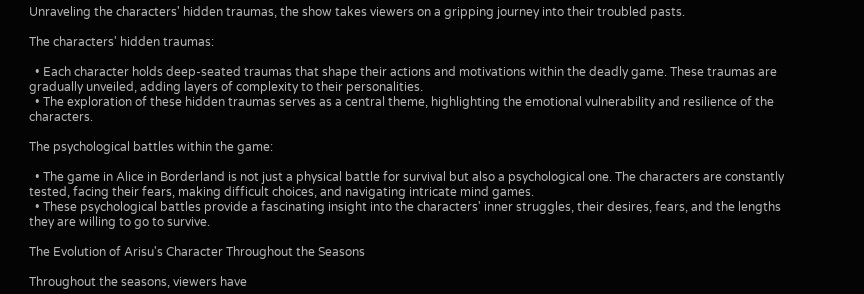Unraveling the characters' hidden traumas, the show takes viewers on a gripping journey into their troubled pasts.

The characters' hidden traumas:

  • Each character holds deep-seated traumas that shape their actions and motivations within the deadly game. These traumas are gradually unveiled, adding layers of complexity to their personalities.
  • The exploration of these hidden traumas serves as a central theme, highlighting the emotional vulnerability and resilience of the characters.

The psychological battles within the game:

  • The game in Alice in Borderland is not just a physical battle for survival but also a psychological one. The characters are constantly tested, facing their fears, making difficult choices, and navigating intricate mind games.
  • These psychological battles provide a fascinating insight into the characters' inner struggles, their desires, fears, and the lengths they are willing to go to survive.

The Evolution of Arisu's Character Throughout the Seasons

Throughout the seasons, viewers have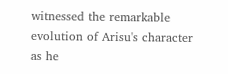witnessed the remarkable evolution of Arisu's character as he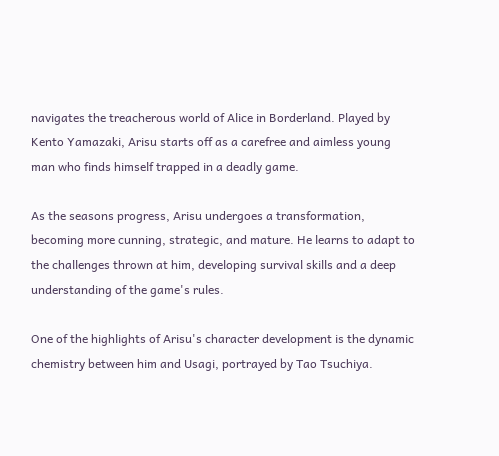navigates the treacherous world of Alice in Borderland. Played by Kento Yamazaki, Arisu starts off as a carefree and aimless young man who finds himself trapped in a deadly game.

As the seasons progress, Arisu undergoes a transformation, becoming more cunning, strategic, and mature. He learns to adapt to the challenges thrown at him, developing survival skills and a deep understanding of the game's rules.

One of the highlights of Arisu's character development is the dynamic chemistry between him and Usagi, portrayed by Tao Tsuchiya.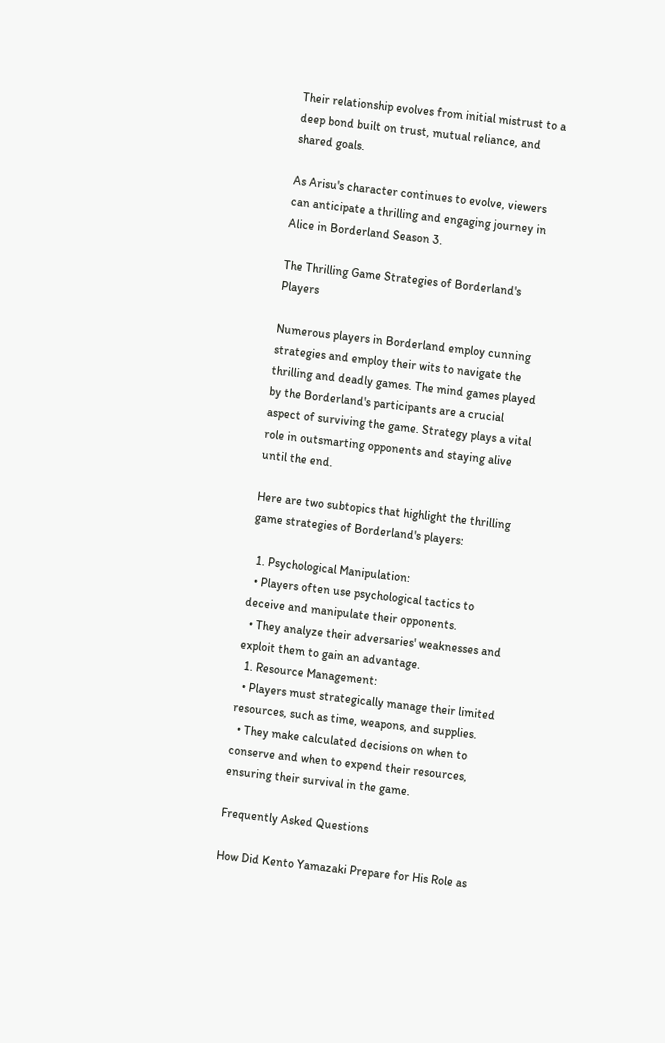Their relationship evolves from initial mistrust to a deep bond built on trust, mutual reliance, and shared goals.

As Arisu's character continues to evolve, viewers can anticipate a thrilling and engaging journey in Alice in Borderland Season 3.

The Thrilling Game Strategies of Borderland's Players

Numerous players in Borderland employ cunning strategies and employ their wits to navigate the thrilling and deadly games. The mind games played by the Borderland's participants are a crucial aspect of surviving the game. Strategy plays a vital role in outsmarting opponents and staying alive until the end.

Here are two subtopics that highlight the thrilling game strategies of Borderland's players:

  1. Psychological Manipulation:
  • Players often use psychological tactics to deceive and manipulate their opponents.
  • They analyze their adversaries' weaknesses and exploit them to gain an advantage.
  1. Resource Management:
  • Players must strategically manage their limited resources, such as time, weapons, and supplies.
  • They make calculated decisions on when to conserve and when to expend their resources, ensuring their survival in the game.

Frequently Asked Questions

How Did Kento Yamazaki Prepare for His Role as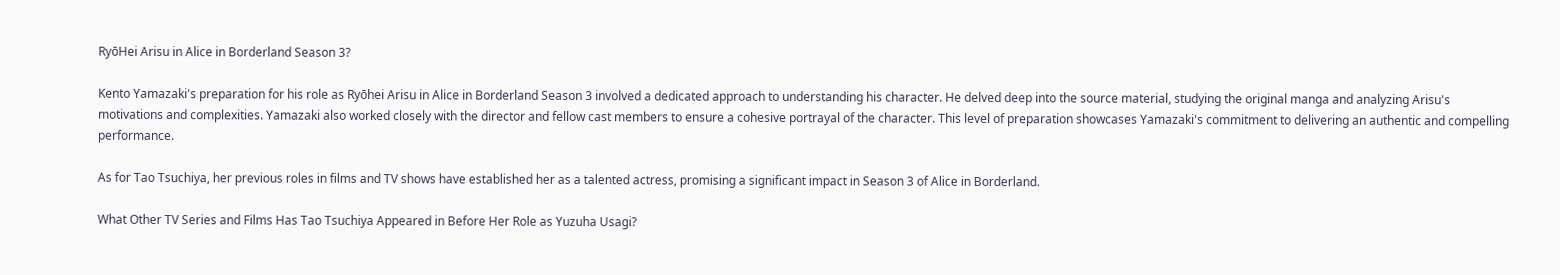RyōHei Arisu in Alice in Borderland Season 3?

Kento Yamazaki's preparation for his role as Ryōhei Arisu in Alice in Borderland Season 3 involved a dedicated approach to understanding his character. He delved deep into the source material, studying the original manga and analyzing Arisu's motivations and complexities. Yamazaki also worked closely with the director and fellow cast members to ensure a cohesive portrayal of the character. This level of preparation showcases Yamazaki's commitment to delivering an authentic and compelling performance.

As for Tao Tsuchiya, her previous roles in films and TV shows have established her as a talented actress, promising a significant impact in Season 3 of Alice in Borderland.

What Other TV Series and Films Has Tao Tsuchiya Appeared in Before Her Role as Yuzuha Usagi?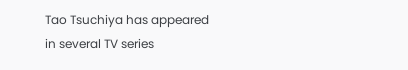Tao Tsuchiya has appeared in several TV series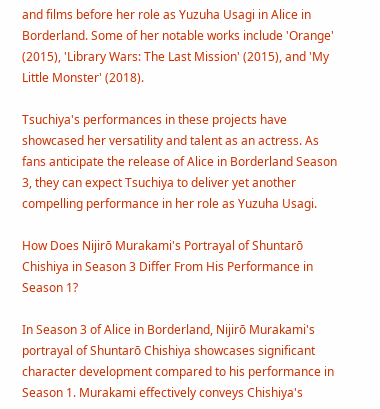and films before her role as Yuzuha Usagi in Alice in Borderland. Some of her notable works include 'Orange' (2015), 'Library Wars: The Last Mission' (2015), and 'My Little Monster' (2018).

Tsuchiya's performances in these projects have showcased her versatility and talent as an actress. As fans anticipate the release of Alice in Borderland Season 3, they can expect Tsuchiya to deliver yet another compelling performance in her role as Yuzuha Usagi.

How Does Nijirō Murakami's Portrayal of Shuntarō Chishiya in Season 3 Differ From His Performance in Season 1?

In Season 3 of Alice in Borderland, Nijirō Murakami's portrayal of Shuntarō Chishiya showcases significant character development compared to his performance in Season 1. Murakami effectively conveys Chishiya's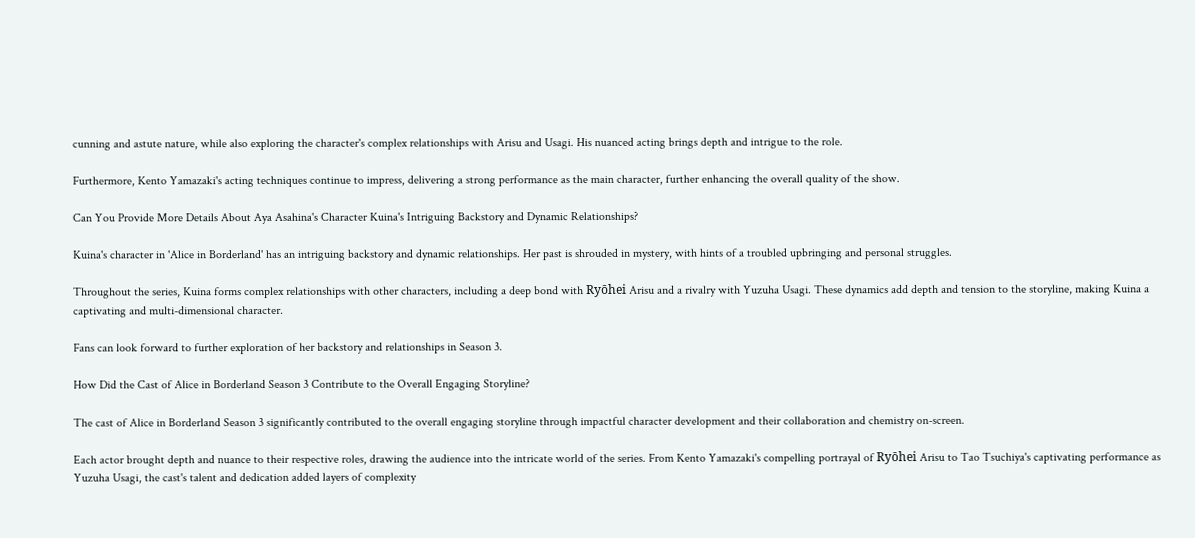cunning and astute nature, while also exploring the character's complex relationships with Arisu and Usagi. His nuanced acting brings depth and intrigue to the role.

Furthermore, Kento Yamazaki's acting techniques continue to impress, delivering a strong performance as the main character, further enhancing the overall quality of the show.

Can You Provide More Details About Aya Asahina's Character Kuina's Intriguing Backstory and Dynamic Relationships?

Kuina's character in 'Alice in Borderland' has an intriguing backstory and dynamic relationships. Her past is shrouded in mystery, with hints of a troubled upbringing and personal struggles.

Throughout the series, Kuina forms complex relationships with other characters, including a deep bond with Ryōhei Arisu and a rivalry with Yuzuha Usagi. These dynamics add depth and tension to the storyline, making Kuina a captivating and multi-dimensional character.

Fans can look forward to further exploration of her backstory and relationships in Season 3.

How Did the Cast of Alice in Borderland Season 3 Contribute to the Overall Engaging Storyline?

The cast of Alice in Borderland Season 3 significantly contributed to the overall engaging storyline through impactful character development and their collaboration and chemistry on-screen.

Each actor brought depth and nuance to their respective roles, drawing the audience into the intricate world of the series. From Kento Yamazaki's compelling portrayal of Ryōhei Arisu to Tao Tsuchiya's captivating performance as Yuzuha Usagi, the cast's talent and dedication added layers of complexity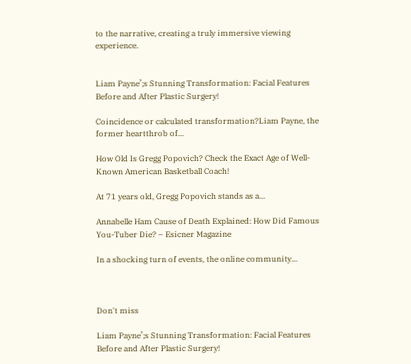to the narrative, creating a truly immersive viewing experience.


Liam Payne’;s Stunning Transformation: Facial Features Before and After Plastic Surgery!

Coincidence or calculated transformation?Liam Payne, the former heartthrob of...

How Old Is Gregg Popovich? Check the Exact Age of Well-Known American Basketball Coach!

At 71 years old, Gregg Popovich stands as a...

Annabelle Ham Cause of Death Explained: How Did Famous You-Tuber Die? – Esicner Magazine

In a shocking turn of events, the online community...



Don't miss

Liam Payne’;s Stunning Transformation: Facial Features Before and After Plastic Surgery!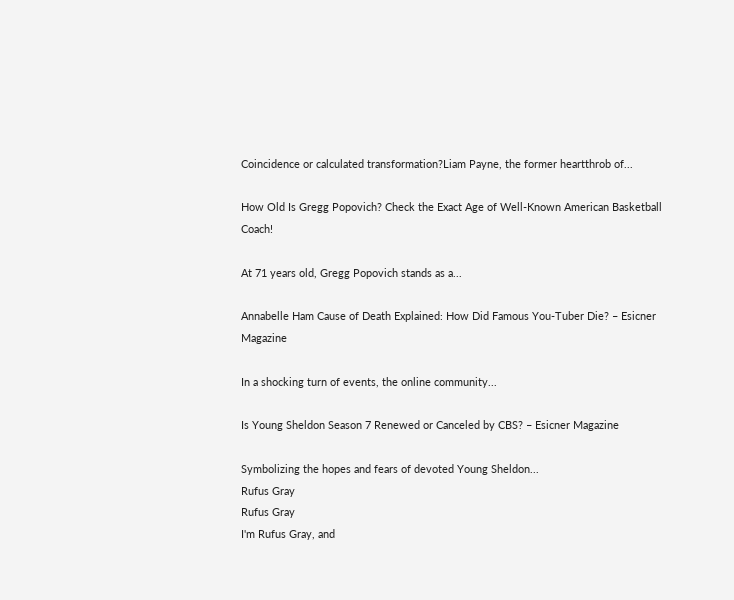Coincidence or calculated transformation?Liam Payne, the former heartthrob of...

How Old Is Gregg Popovich? Check the Exact Age of Well-Known American Basketball Coach!

At 71 years old, Gregg Popovich stands as a...

Annabelle Ham Cause of Death Explained: How Did Famous You-Tuber Die? – Esicner Magazine

In a shocking turn of events, the online community...

Is Young Sheldon Season 7 Renewed or Canceled by CBS? – Esicner Magazine

Symbolizing the hopes and fears of devoted Young Sheldon...
Rufus Gray
Rufus Gray
I'm Rufus Gray, and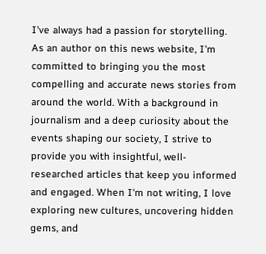I've always had a passion for storytelling. As an author on this news website, I'm committed to bringing you the most compelling and accurate news stories from around the world. With a background in journalism and a deep curiosity about the events shaping our society, I strive to provide you with insightful, well-researched articles that keep you informed and engaged. When I'm not writing, I love exploring new cultures, uncovering hidden gems, and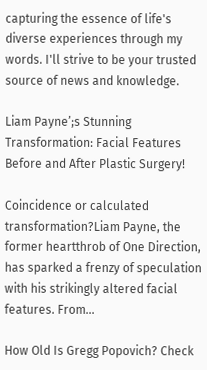capturing the essence of life's diverse experiences through my words. I'll strive to be your trusted source of news and knowledge.

Liam Payne’;s Stunning Transformation: Facial Features Before and After Plastic Surgery!

Coincidence or calculated transformation?Liam Payne, the former heartthrob of One Direction, has sparked a frenzy of speculation with his strikingly altered facial features. From...

How Old Is Gregg Popovich? Check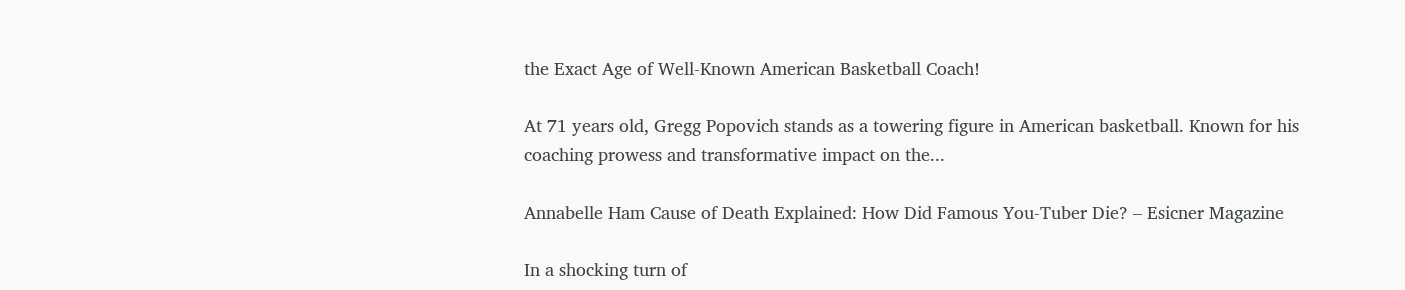the Exact Age of Well-Known American Basketball Coach!

At 71 years old, Gregg Popovich stands as a towering figure in American basketball. Known for his coaching prowess and transformative impact on the...

Annabelle Ham Cause of Death Explained: How Did Famous You-Tuber Die? – Esicner Magazine

In a shocking turn of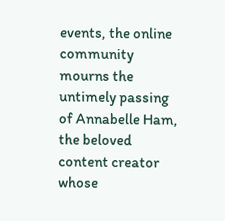events, the online community mourns the untimely passing of Annabelle Ham, the beloved content creator whose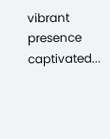vibrant presence captivated...